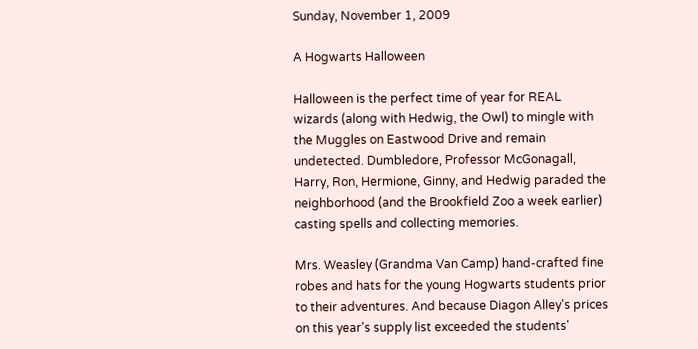Sunday, November 1, 2009

A Hogwarts Halloween

Halloween is the perfect time of year for REAL wizards (along with Hedwig, the Owl) to mingle with the Muggles on Eastwood Drive and remain undetected. Dumbledore, Professor McGonagall, Harry, Ron, Hermione, Ginny, and Hedwig paraded the neighborhood (and the Brookfield Zoo a week earlier) casting spells and collecting memories.

Mrs. Weasley (Grandma Van Camp) hand-crafted fine robes and hats for the young Hogwarts students prior to their adventures. And because Diagon Alley's prices on this year's supply list exceeded the students'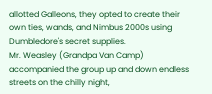allotted Galleons, they opted to create their own ties, wands, and Nimbus 2000s using Dumbledore's secret supplies.
Mr. Weasley (Grandpa Van Camp) accompanied the group up and down endless streets on the chilly night,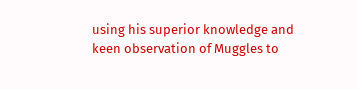using his superior knowledge and keen observation of Muggles to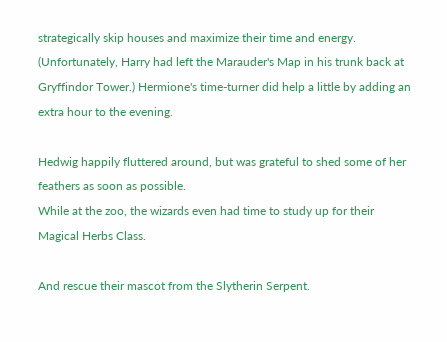strategically skip houses and maximize their time and energy. (Unfortunately, Harry had left the Marauder's Map in his trunk back at Gryffindor Tower.) Hermione's time-turner did help a little by adding an extra hour to the evening.

Hedwig happily fluttered around, but was grateful to shed some of her feathers as soon as possible.
While at the zoo, the wizards even had time to study up for their Magical Herbs Class.

And rescue their mascot from the Slytherin Serpent.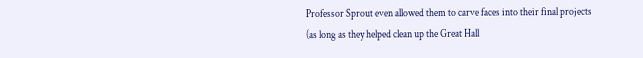Professor Sprout even allowed them to carve faces into their final projects (as long as they helped clean up the Great Hall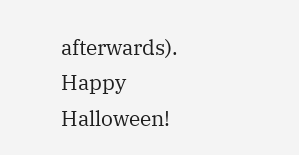afterwards).
Happy Halloween!